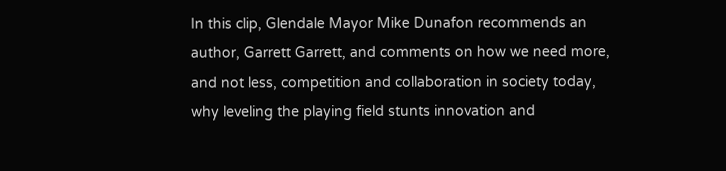In this clip, Glendale Mayor Mike Dunafon recommends an author, Garrett Garrett, and comments on how we need more, and not less, competition and collaboration in society today, why leveling the playing field stunts innovation and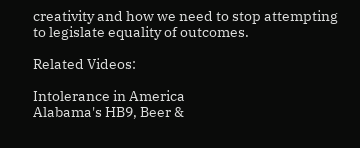creativity and how we need to stop attempting to legislate equality of outcomes.

Related Videos:

Intolerance in America
Alabama's HB9, Beer &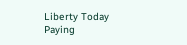Liberty Today
Paying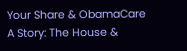Your Share & ObamaCare
A Story: The House &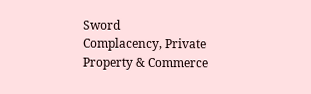Sword
Complacency, Private Property & Commerce